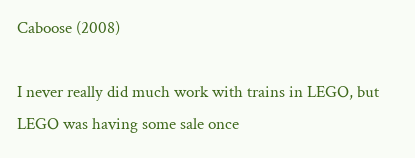Caboose (2008)

I never really did much work with trains in LEGO, but LEGO was having some sale once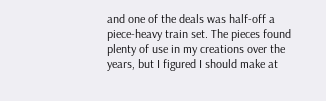and one of the deals was half-off a piece-heavy train set. The pieces found plenty of use in my creations over the years, but I figured I should make at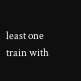least one train with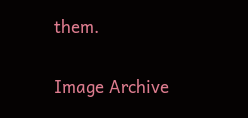them.

Image Archive